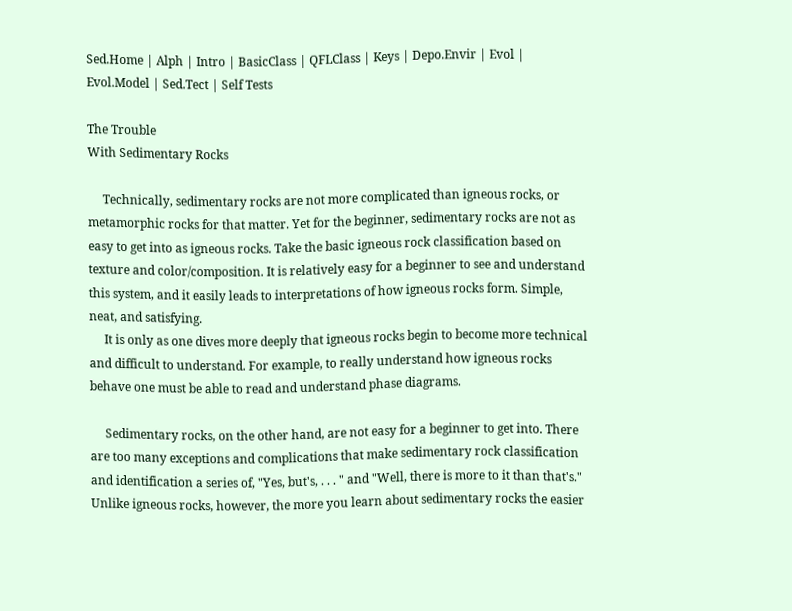Sed.Home | Alph | Intro | BasicClass | QFLClass | Keys | Depo.Envir | Evol | Evol.Model | Sed.Tect | Self Tests

The Trouble
With Sedimentary Rocks

     Technically, sedimentary rocks are not more complicated than igneous rocks, or metamorphic rocks for that matter. Yet for the beginner, sedimentary rocks are not as easy to get into as igneous rocks. Take the basic igneous rock classification based on texture and color/composition. It is relatively easy for a beginner to see and understand this system, and it easily leads to interpretations of how igneous rocks form. Simple, neat, and satisfying.
     It is only as one dives more deeply that igneous rocks begin to become more technical and difficult to understand. For example, to really understand how igneous rocks behave one must be able to read and understand phase diagrams.

     Sedimentary rocks, on the other hand, are not easy for a beginner to get into. There are too many exceptions and complications that make sedimentary rock classification and identification a series of, "Yes, but's, . . . " and "Well, there is more to it than that's." Unlike igneous rocks, however, the more you learn about sedimentary rocks the easier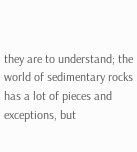they are to understand; the world of sedimentary rocks has a lot of pieces and exceptions, but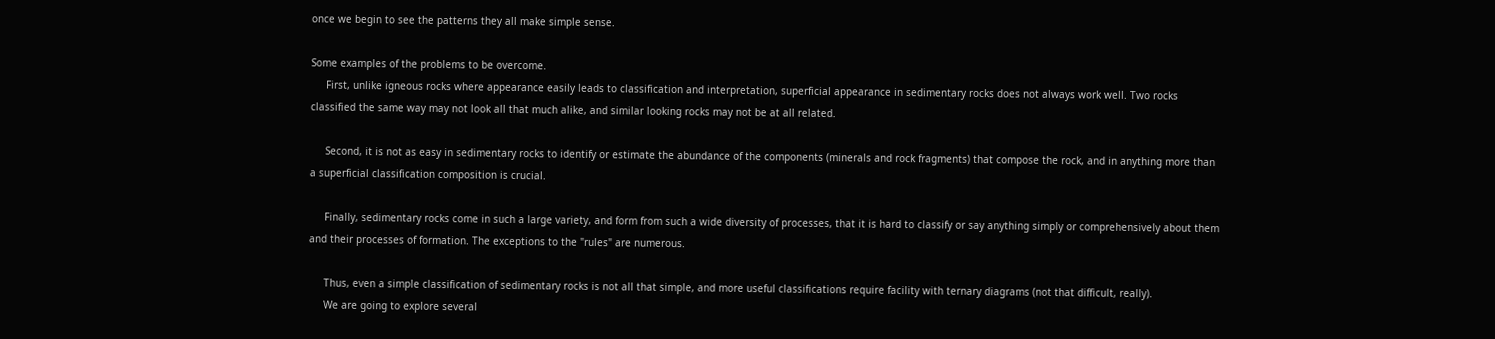once we begin to see the patterns they all make simple sense.

Some examples of the problems to be overcome.
     First, unlike igneous rocks where appearance easily leads to classification and interpretation, superficial appearance in sedimentary rocks does not always work well. Two rocks classified the same way may not look all that much alike, and similar looking rocks may not be at all related.

     Second, it is not as easy in sedimentary rocks to identify or estimate the abundance of the components (minerals and rock fragments) that compose the rock, and in anything more than a superficial classification composition is crucial.

     Finally, sedimentary rocks come in such a large variety, and form from such a wide diversity of processes, that it is hard to classify or say anything simply or comprehensively about them and their processes of formation. The exceptions to the "rules" are numerous.

     Thus, even a simple classification of sedimentary rocks is not all that simple, and more useful classifications require facility with ternary diagrams (not that difficult, really).
     We are going to explore several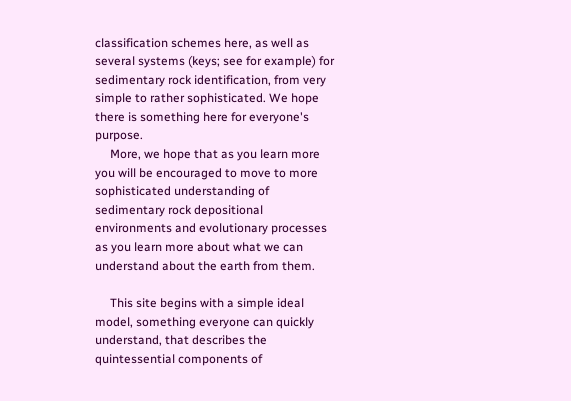classification schemes here, as well as several systems (keys; see for example) for sedimentary rock identification, from very simple to rather sophisticated. We hope there is something here for everyone's purpose.
     More, we hope that as you learn more you will be encouraged to move to more sophisticated understanding of sedimentary rock depositional environments and evolutionary processes as you learn more about what we can understand about the earth from them.

     This site begins with a simple ideal model, something everyone can quickly understand, that describes the quintessential components of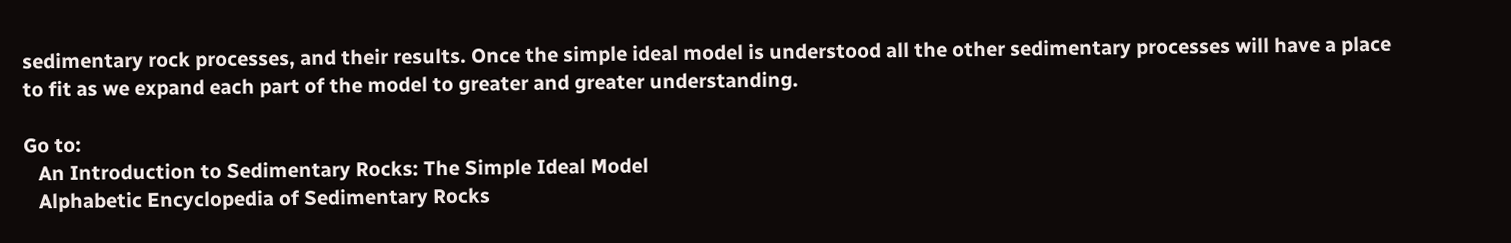sedimentary rock processes, and their results. Once the simple ideal model is understood all the other sedimentary processes will have a place to fit as we expand each part of the model to greater and greater understanding.

Go to:
   An Introduction to Sedimentary Rocks: The Simple Ideal Model
   Alphabetic Encyclopedia of Sedimentary Rocks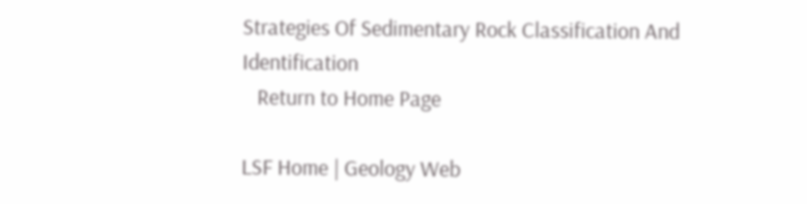Strategies Of Sedimentary Rock Classification And Identification
   Return to Home Page

LSF Home | Geology Web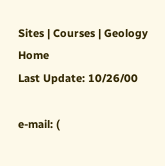Sites | Courses | Geology Home
Last Update: 10/26/00

e-mail: (